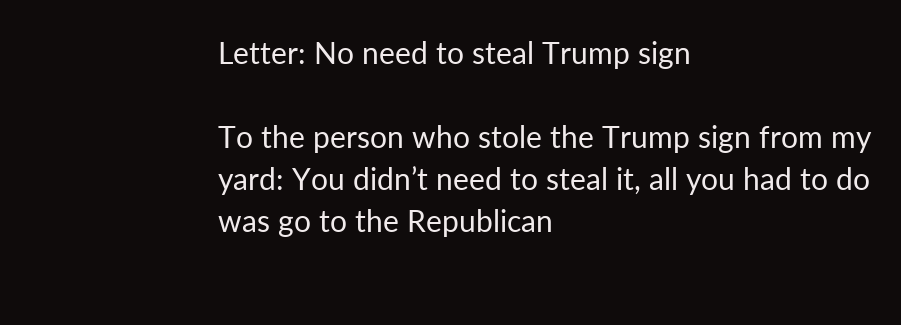Letter: No need to steal Trump sign

To the person who stole the Trump sign from my yard: You didn’t need to steal it, all you had to do was go to the Republican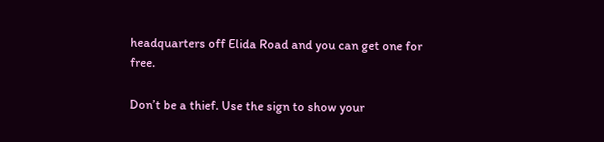headquarters off Elida Road and you can get one for free.

Don’t be a thief. Use the sign to show your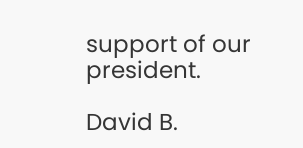support of our president.

David B.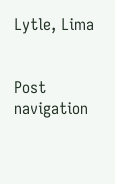Lytle, Lima


Post navigation